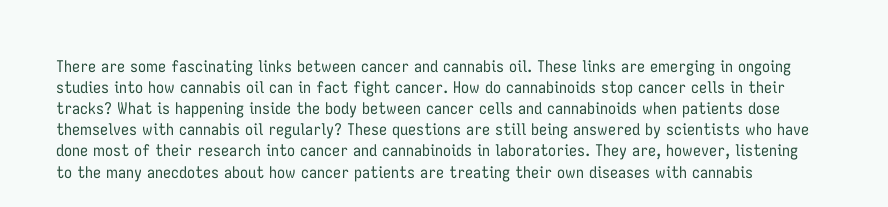There are some fascinating links between cancer and cannabis oil. These links are emerging in ongoing studies into how cannabis oil can in fact fight cancer. How do cannabinoids stop cancer cells in their tracks? What is happening inside the body between cancer cells and cannabinoids when patients dose themselves with cannabis oil regularly? These questions are still being answered by scientists who have done most of their research into cancer and cannabinoids in laboratories. They are, however, listening to the many anecdotes about how cancer patients are treating their own diseases with cannabis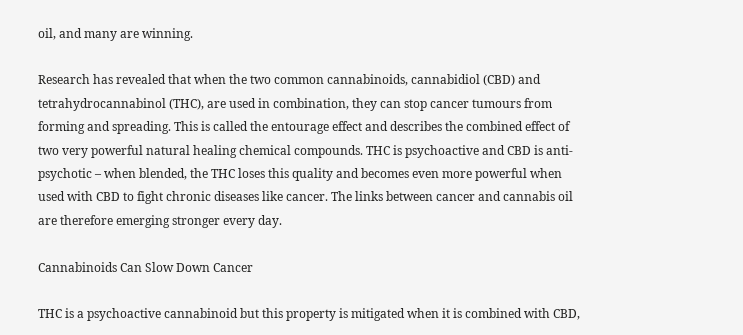oil, and many are winning.

Research has revealed that when the two common cannabinoids, cannabidiol (CBD) and tetrahydrocannabinol (THC), are used in combination, they can stop cancer tumours from forming and spreading. This is called the entourage effect and describes the combined effect of two very powerful natural healing chemical compounds. THC is psychoactive and CBD is anti-psychotic – when blended, the THC loses this quality and becomes even more powerful when used with CBD to fight chronic diseases like cancer. The links between cancer and cannabis oil are therefore emerging stronger every day.

Cannabinoids Can Slow Down Cancer

THC is a psychoactive cannabinoid but this property is mitigated when it is combined with CBD,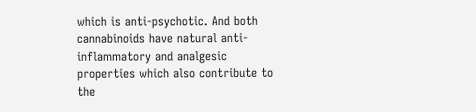which is anti-psychotic. And both cannabinoids have natural anti-inflammatory and analgesic properties which also contribute to the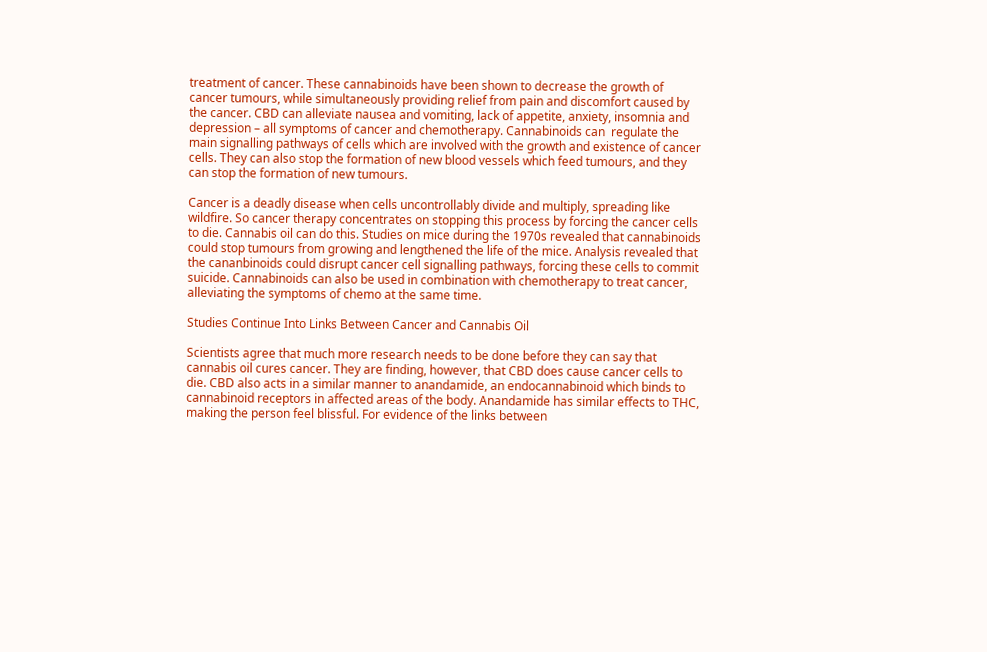treatment of cancer. These cannabinoids have been shown to decrease the growth of cancer tumours, while simultaneously providing relief from pain and discomfort caused by the cancer. CBD can alleviate nausea and vomiting, lack of appetite, anxiety, insomnia and depression – all symptoms of cancer and chemotherapy. Cannabinoids can  regulate the main signalling pathways of cells which are involved with the growth and existence of cancer cells. They can also stop the formation of new blood vessels which feed tumours, and they can stop the formation of new tumours.

Cancer is a deadly disease when cells uncontrollably divide and multiply, spreading like wildfire. So cancer therapy concentrates on stopping this process by forcing the cancer cells to die. Cannabis oil can do this. Studies on mice during the 1970s revealed that cannabinoids could stop tumours from growing and lengthened the life of the mice. Analysis revealed that the cananbinoids could disrupt cancer cell signalling pathways, forcing these cells to commit suicide. Cannabinoids can also be used in combination with chemotherapy to treat cancer, alleviating the symptoms of chemo at the same time.

Studies Continue Into Links Between Cancer and Cannabis Oil

Scientists agree that much more research needs to be done before they can say that cannabis oil cures cancer. They are finding, however, that CBD does cause cancer cells to die. CBD also acts in a similar manner to anandamide, an endocannabinoid which binds to cannabinoid receptors in affected areas of the body. Anandamide has similar effects to THC, making the person feel blissful. For evidence of the links between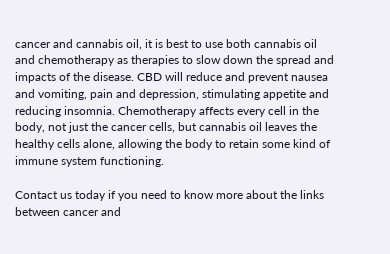cancer and cannabis oil, it is best to use both cannabis oil and chemotherapy as therapies to slow down the spread and impacts of the disease. CBD will reduce and prevent nausea and vomiting, pain and depression, stimulating appetite and reducing insomnia. Chemotherapy affects every cell in the body, not just the cancer cells, but cannabis oil leaves the healthy cells alone, allowing the body to retain some kind of immune system functioning.

Contact us today if you need to know more about the links between cancer and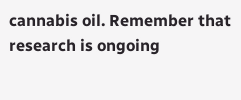cannabis oil. Remember that research is ongoing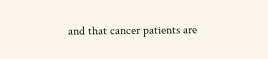and that cancer patients are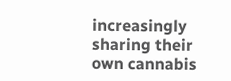increasingly sharing their own cannabis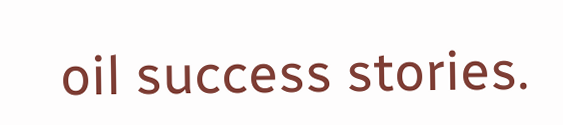oil success stories.